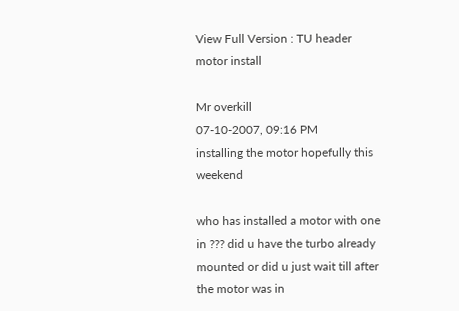View Full Version : TU header motor install

Mr overkill
07-10-2007, 09:16 PM
installing the motor hopefully this weekend

who has installed a motor with one in ??? did u have the turbo already mounted or did u just wait till after the motor was in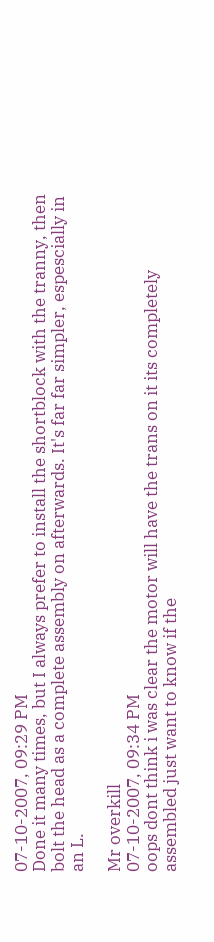07-10-2007, 09:29 PM
Done it many times, but I always prefer to install the shortblock with the tranny, then bolt the head as a complete assembly on afterwards. It's far far simpler, espescially in an L.

Mr overkill
07-10-2007, 09:34 PM
oops dont think i was clear the motor will have the trans on it its completely assembled just want to know if the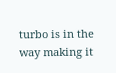turbo is in the way making it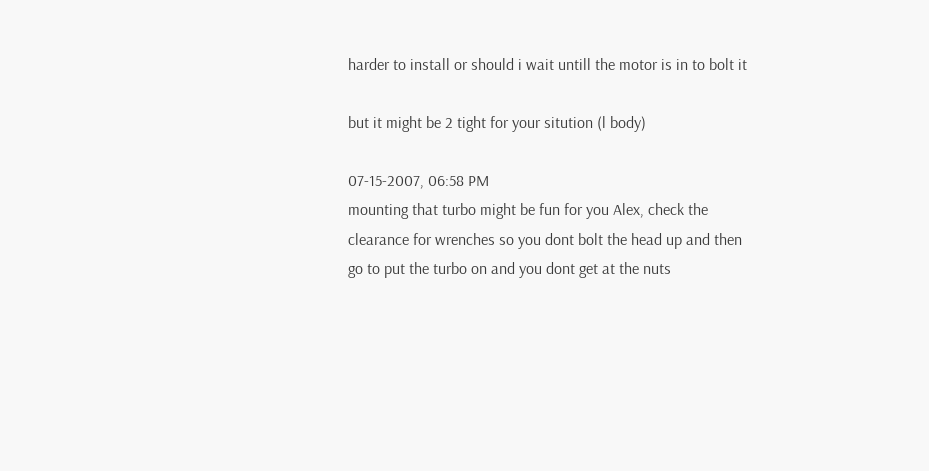harder to install or should i wait untill the motor is in to bolt it

but it might be 2 tight for your sitution (l body)

07-15-2007, 06:58 PM
mounting that turbo might be fun for you Alex, check the clearance for wrenches so you dont bolt the head up and then go to put the turbo on and you dont get at the nuts